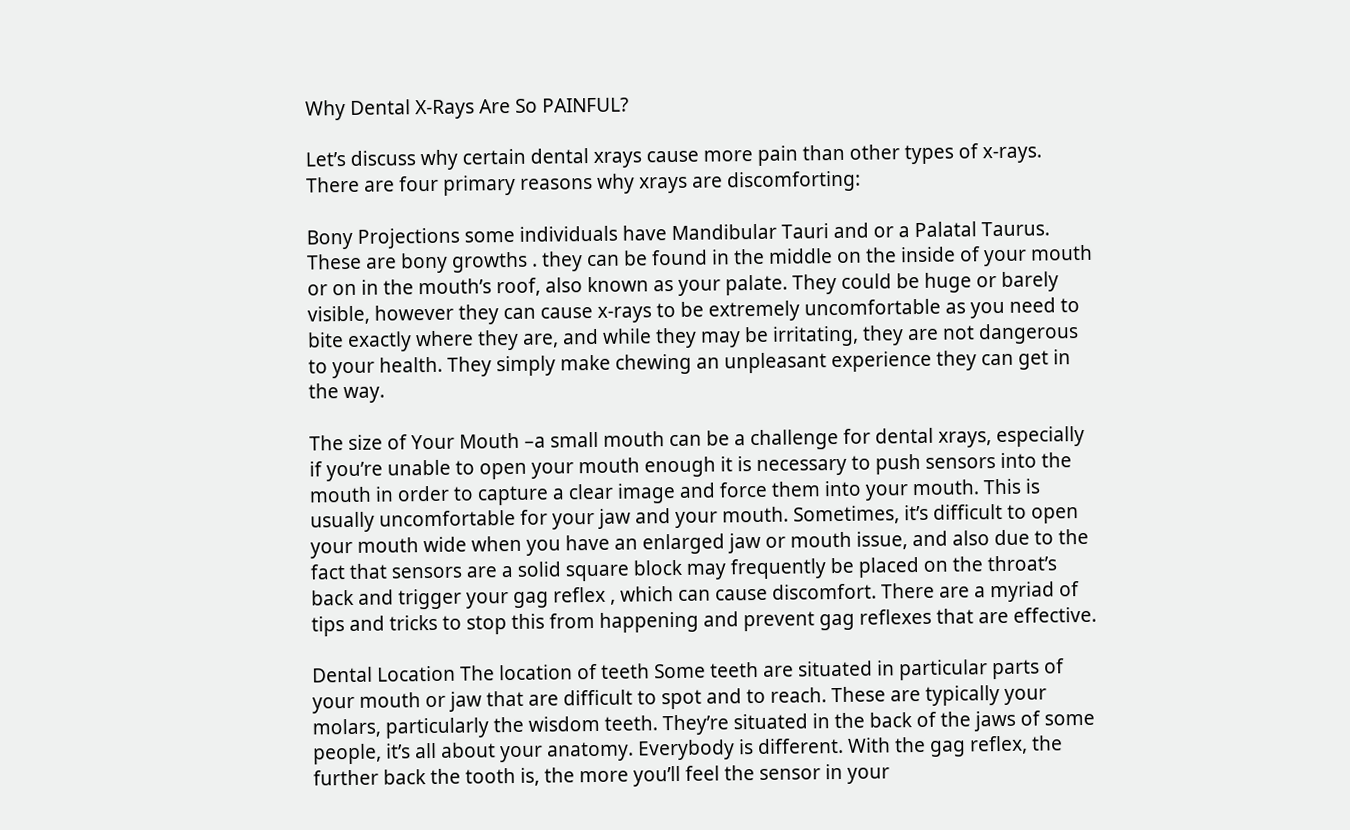Why Dental X-Rays Are So PAINFUL?

Let’s discuss why certain dental xrays cause more pain than other types of x-rays. There are four primary reasons why xrays are discomforting:

Bony Projections some individuals have Mandibular Tauri and or a Palatal Taurus. These are bony growths . they can be found in the middle on the inside of your mouth or on in the mouth’s roof, also known as your palate. They could be huge or barely visible, however they can cause x-rays to be extremely uncomfortable as you need to bite exactly where they are, and while they may be irritating, they are not dangerous to your health. They simply make chewing an unpleasant experience they can get in the way.

The size of Your Mouth –a small mouth can be a challenge for dental xrays, especially if you’re unable to open your mouth enough it is necessary to push sensors into the mouth in order to capture a clear image and force them into your mouth. This is usually uncomfortable for your jaw and your mouth. Sometimes, it’s difficult to open your mouth wide when you have an enlarged jaw or mouth issue, and also due to the fact that sensors are a solid square block may frequently be placed on the throat’s back and trigger your gag reflex , which can cause discomfort. There are a myriad of tips and tricks to stop this from happening and prevent gag reflexes that are effective.

Dental Location The location of teeth Some teeth are situated in particular parts of your mouth or jaw that are difficult to spot and to reach. These are typically your molars, particularly the wisdom teeth. They’re situated in the back of the jaws of some people, it’s all about your anatomy. Everybody is different. With the gag reflex, the further back the tooth is, the more you’ll feel the sensor in your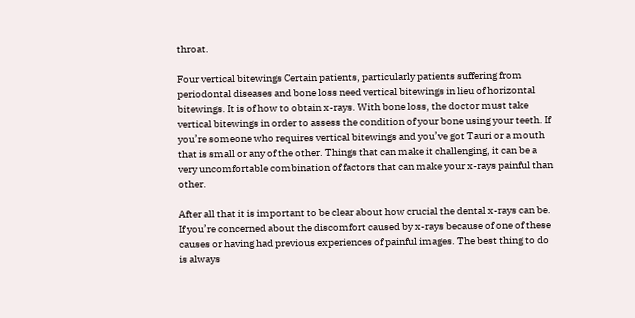throat.

Four vertical bitewings Certain patients, particularly patients suffering from periodontal diseases and bone loss need vertical bitewings in lieu of horizontal bitewings. It is of how to obtain x-rays. With bone loss, the doctor must take vertical bitewings in order to assess the condition of your bone using your teeth. If you’re someone who requires vertical bitewings and you’ve got Tauri or a mouth that is small or any of the other. Things that can make it challenging, it can be a very uncomfortable combination of factors that can make your x-rays painful than other.

After all that it is important to be clear about how crucial the dental x-rays can be. If you’re concerned about the discomfort caused by x-rays because of one of these causes or having had previous experiences of painful images. The best thing to do is always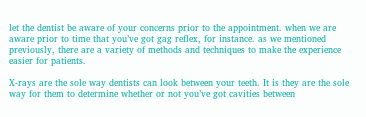let the dentist be aware of your concerns prior to the appointment. when we are aware prior to time that you’ve got gag reflex, for instance. as we mentioned previously, there are a variety of methods and techniques to make the experience easier for patients.

X-rays are the sole way dentists can look between your teeth. It is they are the sole way for them to determine whether or not you’ve got cavities between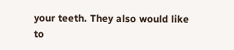your teeth. They also would like to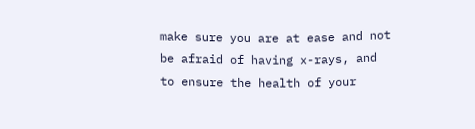make sure you are at ease and not be afraid of having x-rays, and to ensure the health of your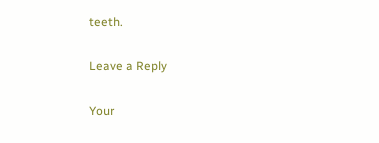teeth.

Leave a Reply

Your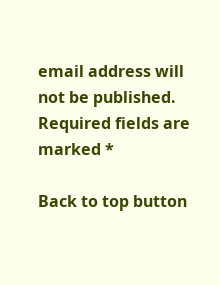email address will not be published. Required fields are marked *

Back to top button